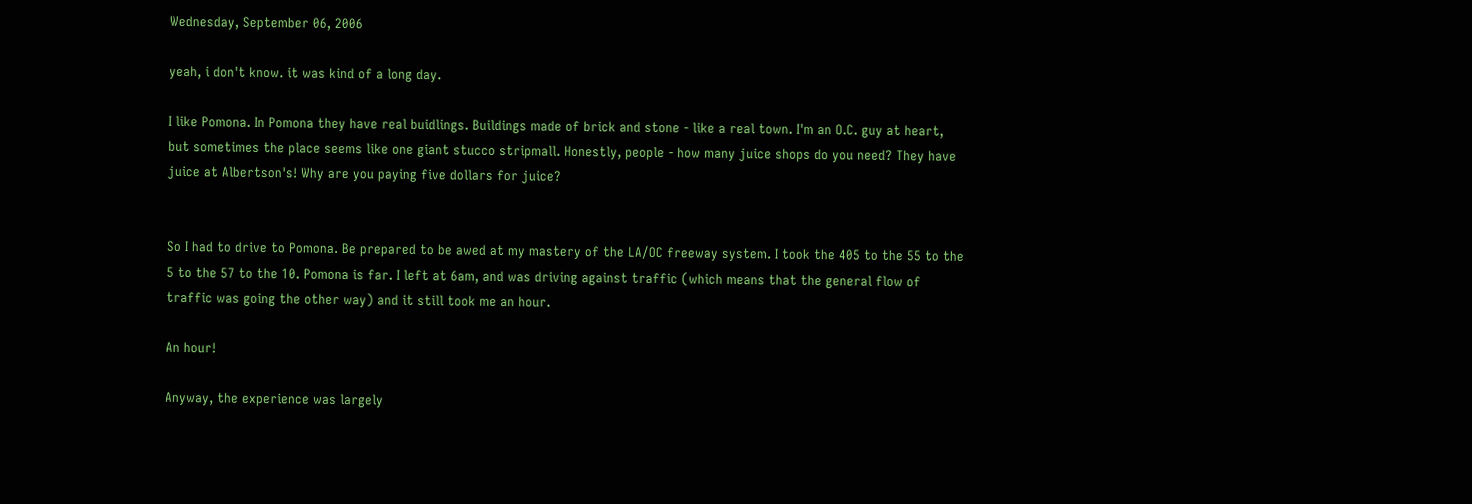Wednesday, September 06, 2006

yeah, i don't know. it was kind of a long day.

I like Pomona. In Pomona they have real buidlings. Buildings made of brick and stone - like a real town. I'm an O.C. guy at heart, but sometimes the place seems like one giant stucco stripmall. Honestly, people - how many juice shops do you need? They have juice at Albertson's! Why are you paying five dollars for juice?


So I had to drive to Pomona. Be prepared to be awed at my mastery of the LA/OC freeway system. I took the 405 to the 55 to the 5 to the 57 to the 10. Pomona is far. I left at 6am, and was driving against traffic (which means that the general flow of traffic was going the other way) and it still took me an hour.

An hour!

Anyway, the experience was largely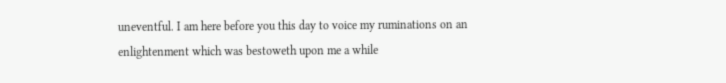uneventful. I am here before you this day to voice my ruminations on an enlightenment which was bestoweth upon me a while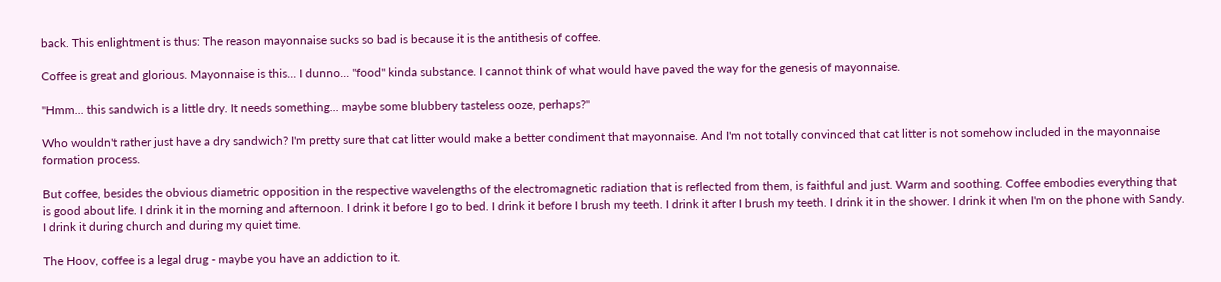back. This enlightment is thus: The reason mayonnaise sucks so bad is because it is the antithesis of coffee.

Coffee is great and glorious. Mayonnaise is this... I dunno... "food" kinda substance. I cannot think of what would have paved the way for the genesis of mayonnaise.

"Hmm... this sandwich is a little dry. It needs something... maybe some blubbery tasteless ooze, perhaps?"

Who wouldn't rather just have a dry sandwich? I'm pretty sure that cat litter would make a better condiment that mayonnaise. And I'm not totally convinced that cat litter is not somehow included in the mayonnaise formation process.

But coffee, besides the obvious diametric opposition in the respective wavelengths of the electromagnetic radiation that is reflected from them, is faithful and just. Warm and soothing. Coffee embodies everything that is good about life. I drink it in the morning and afternoon. I drink it before I go to bed. I drink it before I brush my teeth. I drink it after I brush my teeth. I drink it in the shower. I drink it when I'm on the phone with Sandy. I drink it during church and during my quiet time.

The Hoov, coffee is a legal drug - maybe you have an addiction to it.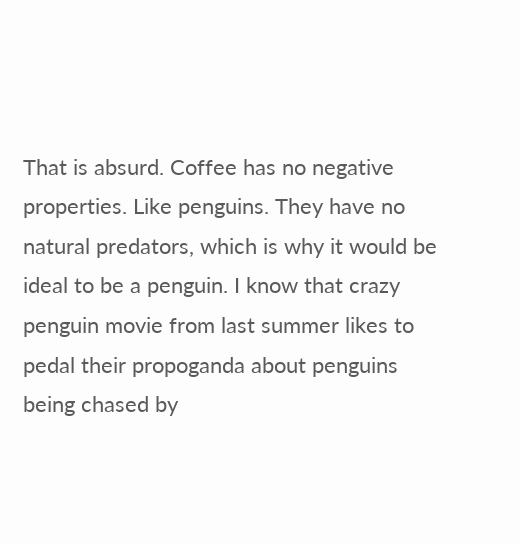That is absurd. Coffee has no negative properties. Like penguins. They have no natural predators, which is why it would be ideal to be a penguin. I know that crazy penguin movie from last summer likes to pedal their propoganda about penguins being chased by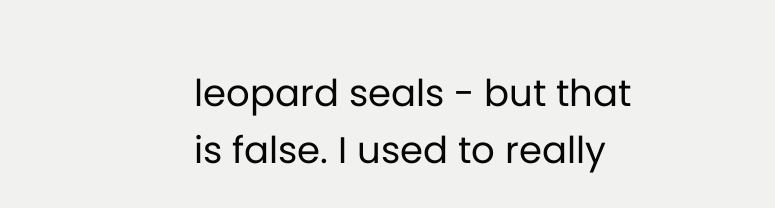leopard seals - but that is false. I used to really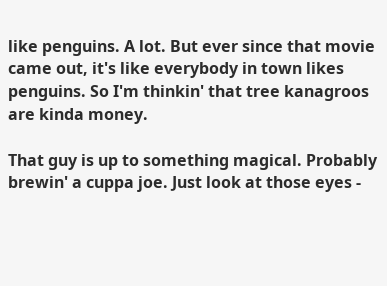like penguins. A lot. But ever since that movie came out, it's like everybody in town likes penguins. So I'm thinkin' that tree kanagroos are kinda money.

That guy is up to something magical. Probably brewin' a cuppa joe. Just look at those eyes -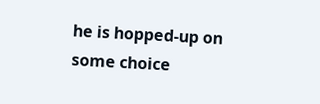he is hopped-up on some choice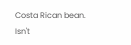Costa Rican bean. Isn't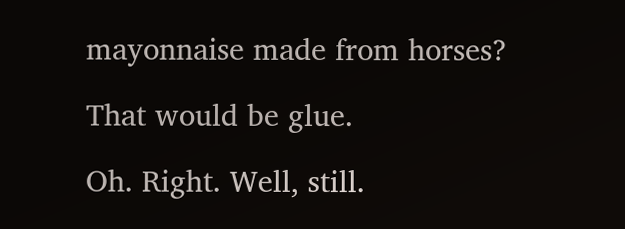mayonnaise made from horses?

That would be glue.

Oh. Right. Well, still.